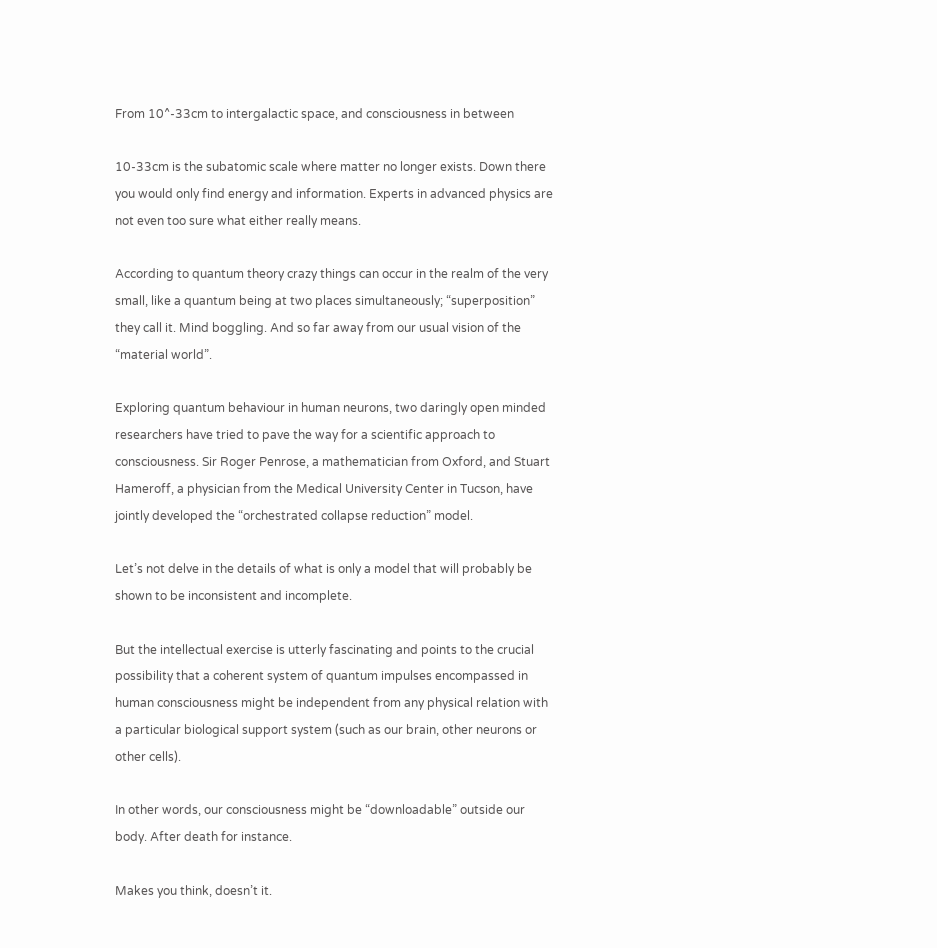From 10^-33cm to intergalactic space, and consciousness in between

10-33cm is the subatomic scale where matter no longer exists. Down there you would only find energy and information. Experts in advanced physics are not even too sure what either really means.

According to quantum theory crazy things can occur in the realm of the very small, like a quantum being at two places simultaneously; “superposition” they call it. Mind boggling. And so far away from our usual vision of the “material world”.

Exploring quantum behaviour in human neurons, two daringly open minded researchers have tried to pave the way for a scientific approach to consciousness. Sir Roger Penrose, a mathematician from Oxford, and Stuart Hameroff, a physician from the Medical University Center in Tucson, have jointly developed the “orchestrated collapse reduction” model.

Let’s not delve in the details of what is only a model that will probably be shown to be inconsistent and incomplete.

But the intellectual exercise is utterly fascinating and points to the crucial possibility that a coherent system of quantum impulses encompassed in human consciousness might be independent from any physical relation with a particular biological support system (such as our brain, other neurons or other cells).

In other words, our consciousness might be “downloadable” outside our body. After death for instance.

Makes you think, doesn’t it.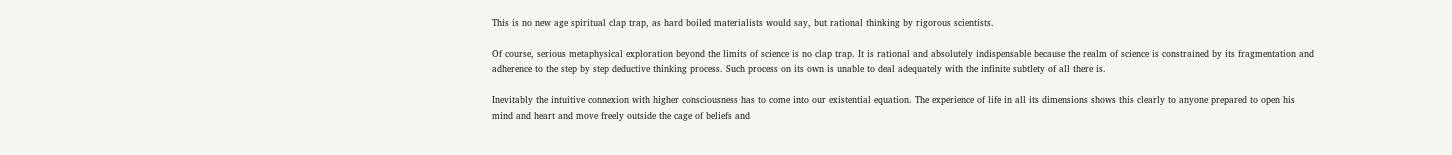This is no new age spiritual clap trap, as hard boiled materialists would say, but rational thinking by rigorous scientists.

Of course, serious metaphysical exploration beyond the limits of science is no clap trap. It is rational and absolutely indispensable because the realm of science is constrained by its fragmentation and adherence to the step by step deductive thinking process. Such process on its own is unable to deal adequately with the infinite subtlety of all there is.

Inevitably the intuitive connexion with higher consciousness has to come into our existential equation. The experience of life in all its dimensions shows this clearly to anyone prepared to open his mind and heart and move freely outside the cage of beliefs and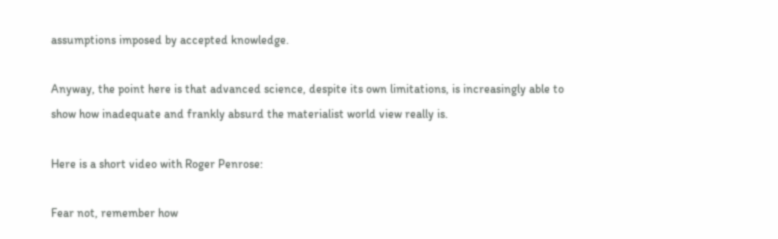assumptions imposed by accepted knowledge.

Anyway, the point here is that advanced science, despite its own limitations, is increasingly able to show how inadequate and frankly absurd the materialist world view really is.

Here is a short video with Roger Penrose:

Fear not, remember how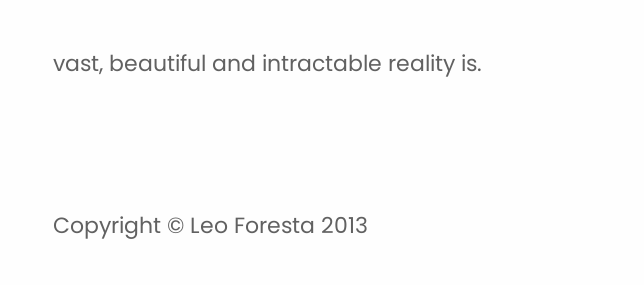vast, beautiful and intractable reality is.



Copyright © Leo Foresta 2013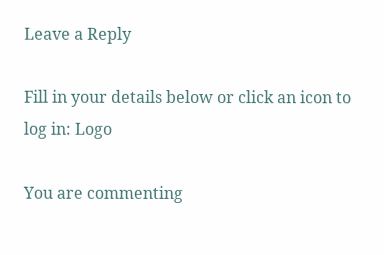Leave a Reply

Fill in your details below or click an icon to log in: Logo

You are commenting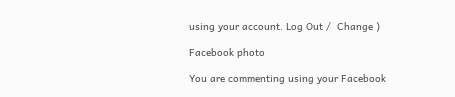using your account. Log Out /  Change )

Facebook photo

You are commenting using your Facebook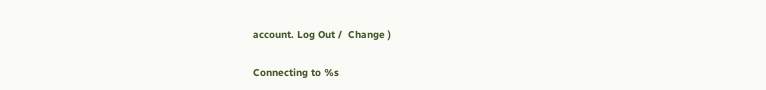account. Log Out /  Change )

Connecting to %s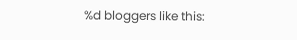%d bloggers like this: